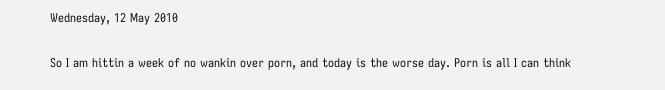Wednesday, 12 May 2010


So I am hittin a week of no wankin over porn, and today is the worse day. Porn is all I can think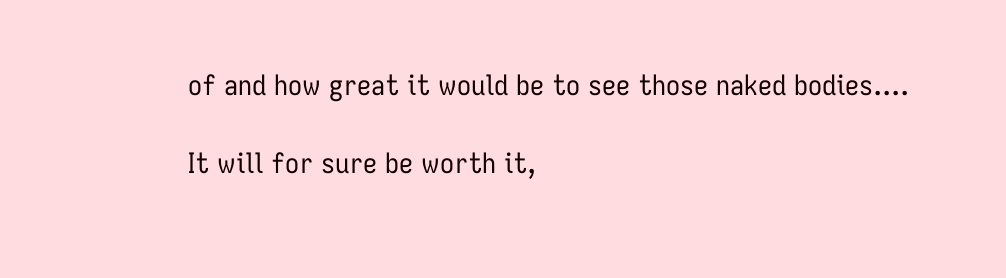of and how great it would be to see those naked bodies....

It will for sure be worth it,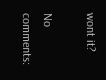wont it?

No comments: